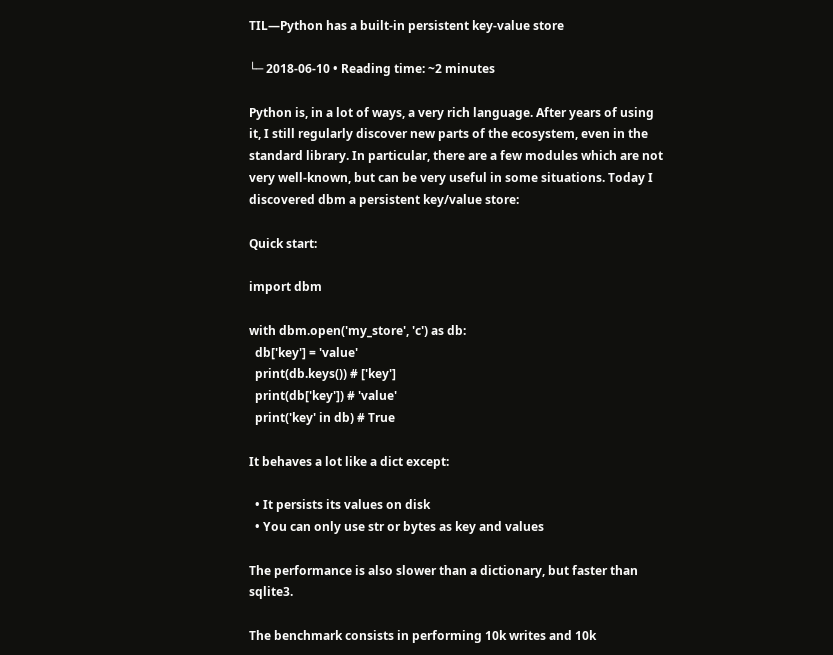TIL—Python has a built-in persistent key-value store

└─ 2018-06-10 • Reading time: ~2 minutes

Python is, in a lot of ways, a very rich language. After years of using it, I still regularly discover new parts of the ecosystem, even in the standard library. In particular, there are a few modules which are not very well-known, but can be very useful in some situations. Today I discovered dbm a persistent key/value store:

Quick start:

import dbm

with dbm.open('my_store', 'c') as db:
  db['key'] = 'value'
  print(db.keys()) # ['key']
  print(db['key']) # 'value'
  print('key' in db) # True

It behaves a lot like a dict except:

  • It persists its values on disk
  • You can only use str or bytes as key and values

The performance is also slower than a dictionary, but faster than sqlite3.

The benchmark consists in performing 10k writes and 10k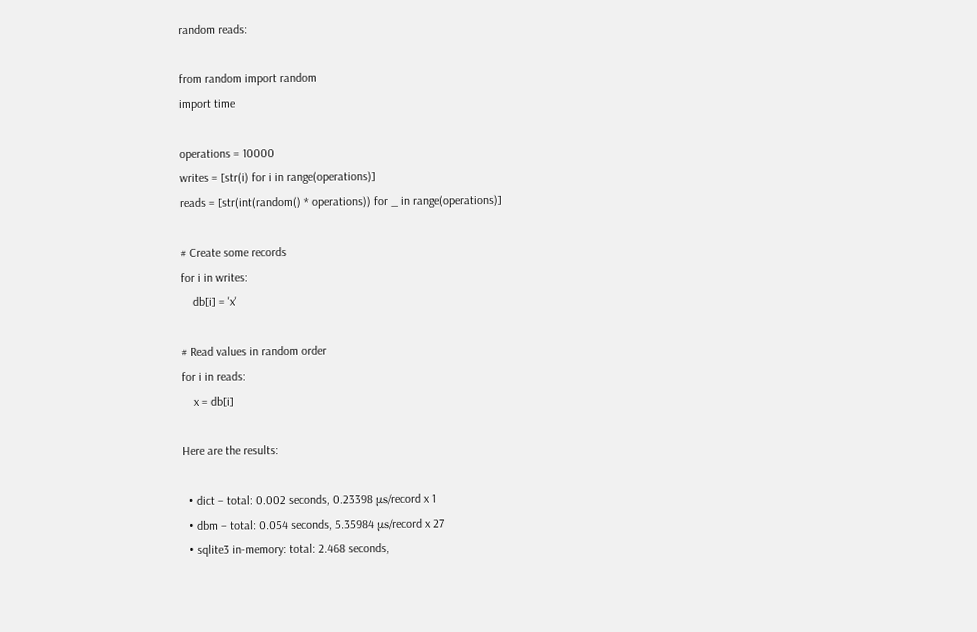random reads:

from random import random
import time

operations = 10000
writes = [str(i) for i in range(operations)]
reads = [str(int(random() * operations)) for _ in range(operations)]

# Create some records
for i in writes:
    db[i] = 'x'

# Read values in random order
for i in reads:
    x = db[i]

Here are the results:

  • dict – total: 0.002 seconds, 0.23398 μs/record x 1
  • dbm – total: 0.054 seconds, 5.35984 μs/record x 27
  • sqlite3 in-memory: total: 2.468 seconds,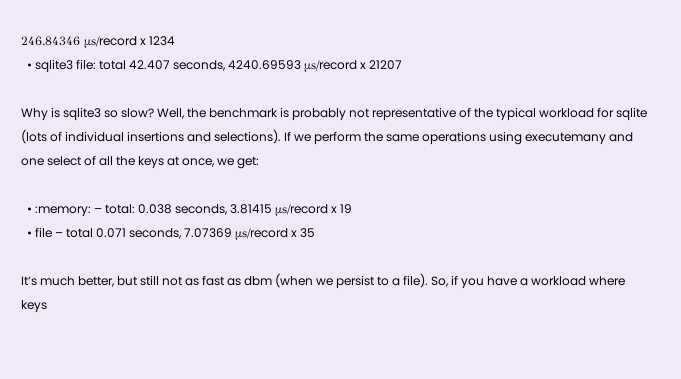246.84346 μs/record x 1234
  • sqlite3 file: total 42.407 seconds, 4240.69593 μs/record x 21207

Why is sqlite3 so slow? Well, the benchmark is probably not representative of the typical workload for sqlite (lots of individual insertions and selections). If we perform the same operations using executemany and one select of all the keys at once, we get:

  • :memory: – total: 0.038 seconds, 3.81415 μs/record x 19
  • file – total 0.071 seconds, 7.07369 μs/record x 35

It’s much better, but still not as fast as dbm (when we persist to a file). So, if you have a workload where keys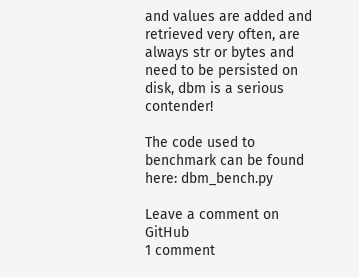and values are added and retrieved very often, are always str or bytes and need to be persisted on disk, dbm is a serious contender!

The code used to benchmark can be found here: dbm_bench.py

Leave a comment on GitHub
1 comment